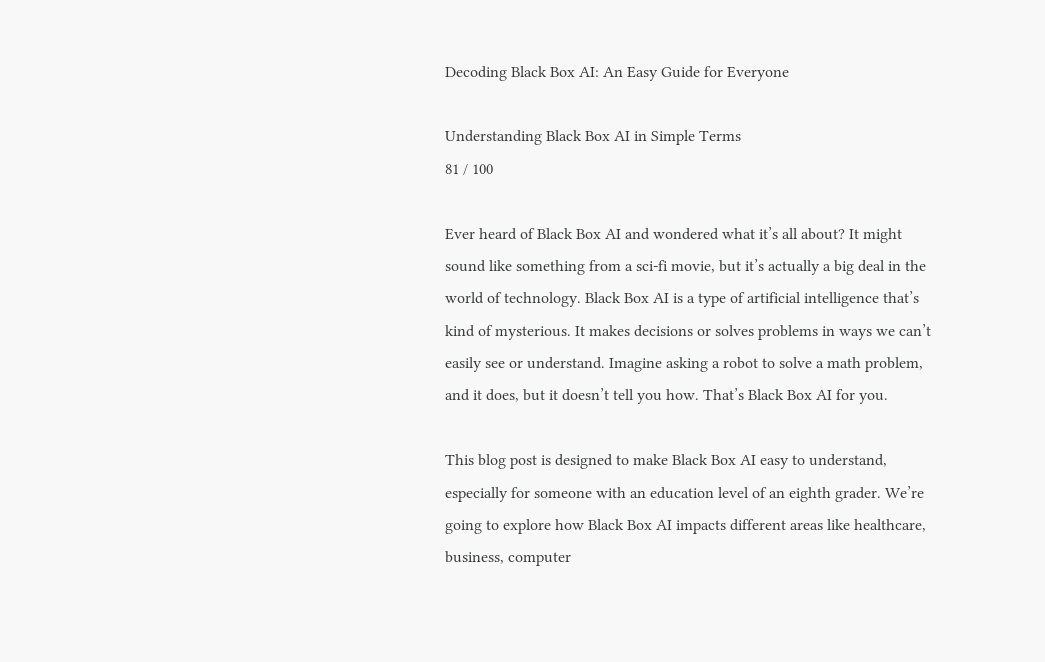Decoding Black Box AI: An Easy Guide for Everyone

Understanding Black Box AI in Simple Terms
81 / 100

Ever heard of Black Box AI and wondered what it’s all about? It might sound like something from a sci-fi movie, but it’s actually a big deal in the world of technology. Black Box AI is a type of artificial intelligence that’s kind of mysterious. It makes decisions or solves problems in ways we can’t easily see or understand. Imagine asking a robot to solve a math problem, and it does, but it doesn’t tell you how. That’s Black Box AI for you.

This blog post is designed to make Black Box AI easy to understand, especially for someone with an education level of an eighth grader. We’re going to explore how Black Box AI impacts different areas like healthcare, business, computer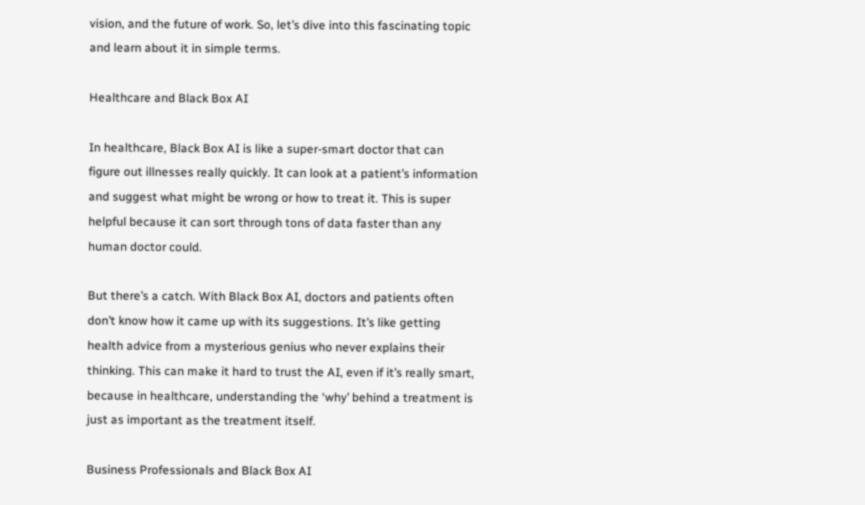vision, and the future of work. So, let’s dive into this fascinating topic and learn about it in simple terms.

Healthcare and Black Box AI

In healthcare, Black Box AI is like a super-smart doctor that can figure out illnesses really quickly. It can look at a patient’s information and suggest what might be wrong or how to treat it. This is super helpful because it can sort through tons of data faster than any human doctor could.

But there’s a catch. With Black Box AI, doctors and patients often don’t know how it came up with its suggestions. It’s like getting health advice from a mysterious genius who never explains their thinking. This can make it hard to trust the AI, even if it’s really smart, because in healthcare, understanding the ‘why’ behind a treatment is just as important as the treatment itself.

Business Professionals and Black Box AI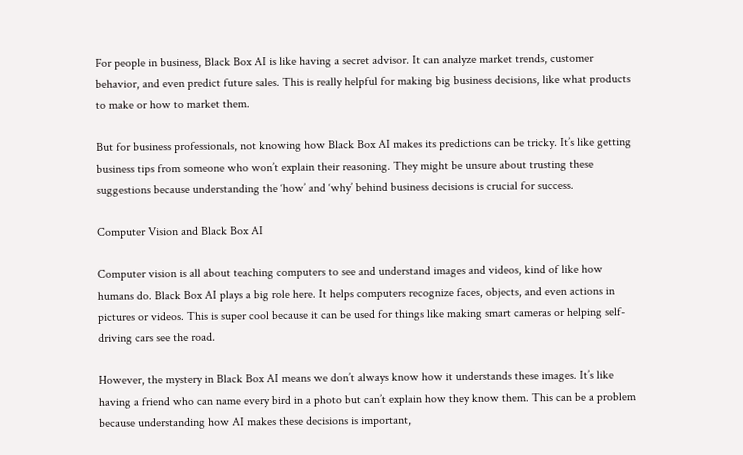For people in business, Black Box AI is like having a secret advisor. It can analyze market trends, customer behavior, and even predict future sales. This is really helpful for making big business decisions, like what products to make or how to market them.

But for business professionals, not knowing how Black Box AI makes its predictions can be tricky. It’s like getting business tips from someone who won’t explain their reasoning. They might be unsure about trusting these suggestions because understanding the ‘how’ and ‘why’ behind business decisions is crucial for success.

Computer Vision and Black Box AI

Computer vision is all about teaching computers to see and understand images and videos, kind of like how humans do. Black Box AI plays a big role here. It helps computers recognize faces, objects, and even actions in pictures or videos. This is super cool because it can be used for things like making smart cameras or helping self-driving cars see the road.

However, the mystery in Black Box AI means we don’t always know how it understands these images. It’s like having a friend who can name every bird in a photo but can’t explain how they know them. This can be a problem because understanding how AI makes these decisions is important,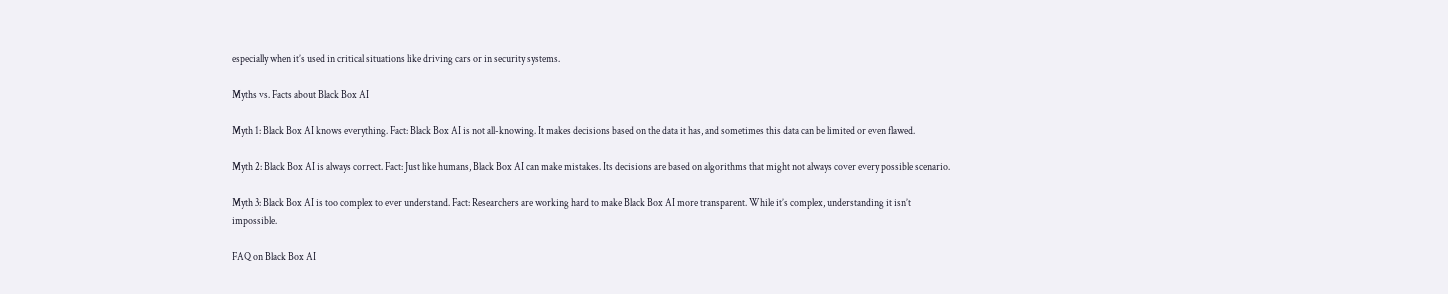especially when it’s used in critical situations like driving cars or in security systems.

Myths vs. Facts about Black Box AI

Myth 1: Black Box AI knows everything. Fact: Black Box AI is not all-knowing. It makes decisions based on the data it has, and sometimes this data can be limited or even flawed.

Myth 2: Black Box AI is always correct. Fact: Just like humans, Black Box AI can make mistakes. Its decisions are based on algorithms that might not always cover every possible scenario.

Myth 3: Black Box AI is too complex to ever understand. Fact: Researchers are working hard to make Black Box AI more transparent. While it’s complex, understanding it isn’t impossible.

FAQ on Black Box AI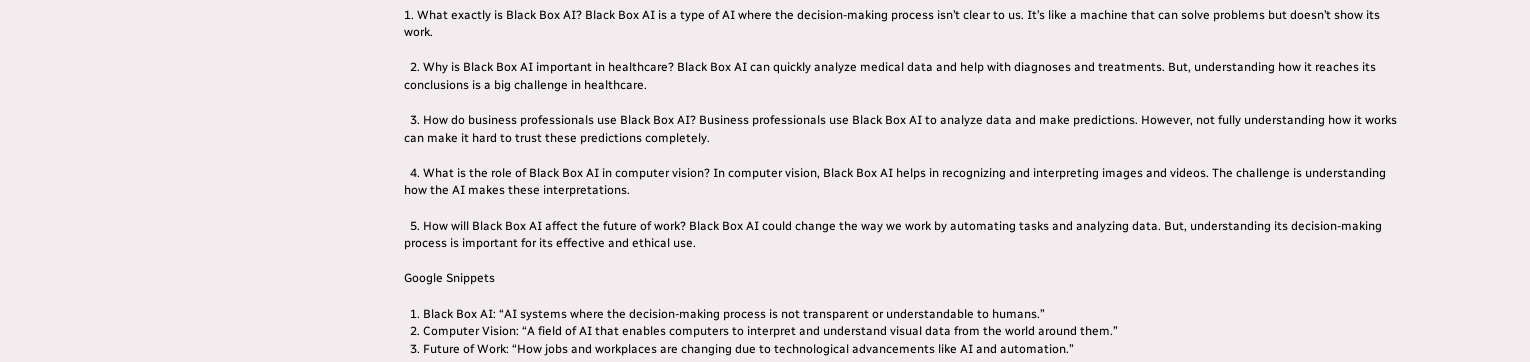1. What exactly is Black Box AI? Black Box AI is a type of AI where the decision-making process isn’t clear to us. It’s like a machine that can solve problems but doesn’t show its work.

  2. Why is Black Box AI important in healthcare? Black Box AI can quickly analyze medical data and help with diagnoses and treatments. But, understanding how it reaches its conclusions is a big challenge in healthcare.

  3. How do business professionals use Black Box AI? Business professionals use Black Box AI to analyze data and make predictions. However, not fully understanding how it works can make it hard to trust these predictions completely.

  4. What is the role of Black Box AI in computer vision? In computer vision, Black Box AI helps in recognizing and interpreting images and videos. The challenge is understanding how the AI makes these interpretations.

  5. How will Black Box AI affect the future of work? Black Box AI could change the way we work by automating tasks and analyzing data. But, understanding its decision-making process is important for its effective and ethical use.

Google Snippets

  1. Black Box AI: “AI systems where the decision-making process is not transparent or understandable to humans.”
  2. Computer Vision: “A field of AI that enables computers to interpret and understand visual data from the world around them.”
  3. Future of Work: “How jobs and workplaces are changing due to technological advancements like AI and automation.”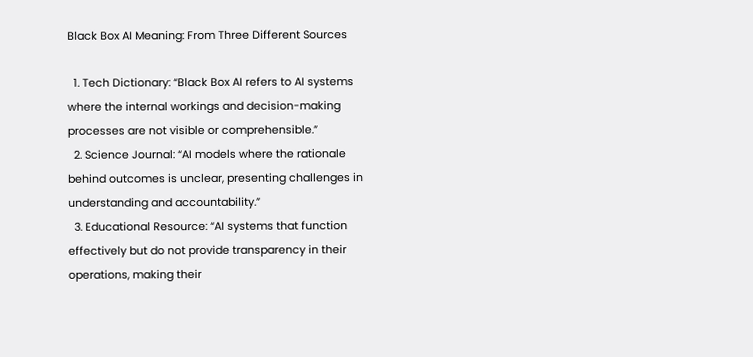Black Box AI Meaning: From Three Different Sources

  1. Tech Dictionary: “Black Box AI refers to AI systems where the internal workings and decision-making processes are not visible or comprehensible.”
  2. Science Journal: “AI models where the rationale behind outcomes is unclear, presenting challenges in understanding and accountability.”
  3. Educational Resource: “AI systems that function effectively but do not provide transparency in their operations, making their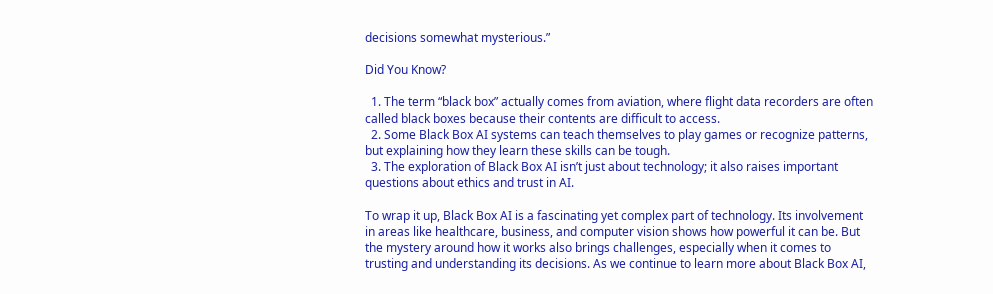decisions somewhat mysterious.”

Did You Know?

  1. The term “black box” actually comes from aviation, where flight data recorders are often called black boxes because their contents are difficult to access.
  2. Some Black Box AI systems can teach themselves to play games or recognize patterns, but explaining how they learn these skills can be tough.
  3. The exploration of Black Box AI isn’t just about technology; it also raises important questions about ethics and trust in AI.

To wrap it up, Black Box AI is a fascinating yet complex part of technology. Its involvement in areas like healthcare, business, and computer vision shows how powerful it can be. But the mystery around how it works also brings challenges, especially when it comes to trusting and understanding its decisions. As we continue to learn more about Black Box AI,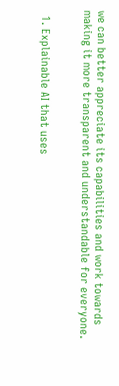we can better appreciate its capabilities and work towards making it more transparent and understandable for everyone.


  1. Explainable AI that uses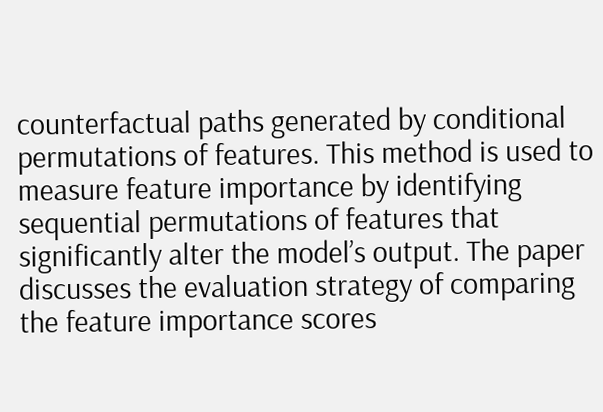counterfactual paths generated by conditional permutations of features. This method is used to measure feature importance by identifying sequential permutations of features that significantly alter the model’s output. The paper discusses the evaluation strategy of comparing the feature importance scores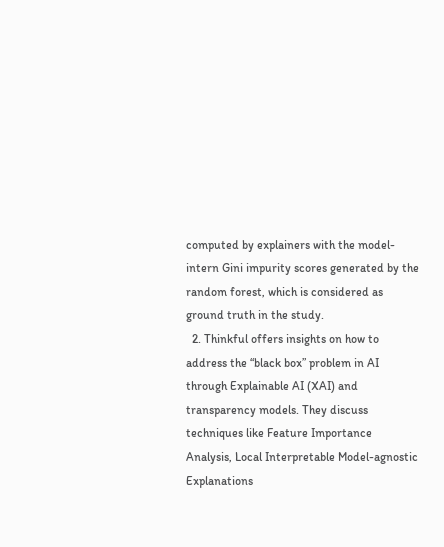computed by explainers with the model-intern Gini impurity scores generated by the random forest, which is considered as ground truth in the study.
  2. Thinkful offers insights on how to address the “black box” problem in AI through Explainable AI (XAI) and transparency models. They discuss techniques like Feature Importance Analysis, Local Interpretable Model-agnostic Explanations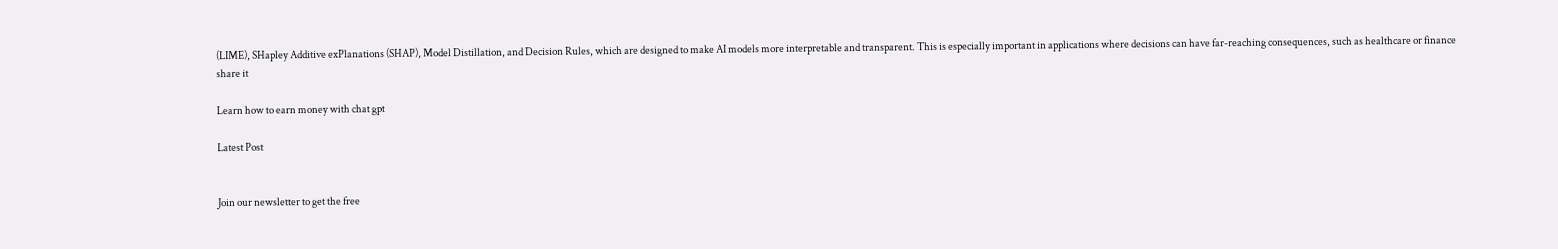(LIME), SHapley Additive exPlanations (SHAP), Model Distillation, and Decision Rules, which are designed to make AI models more interpretable and transparent. This is especially important in applications where decisions can have far-reaching consequences, such as healthcare or finance
share it

Learn how to earn money with chat gpt

Latest Post


Join our newsletter to get the free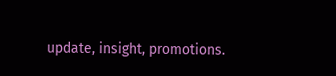update, insight, promotions.